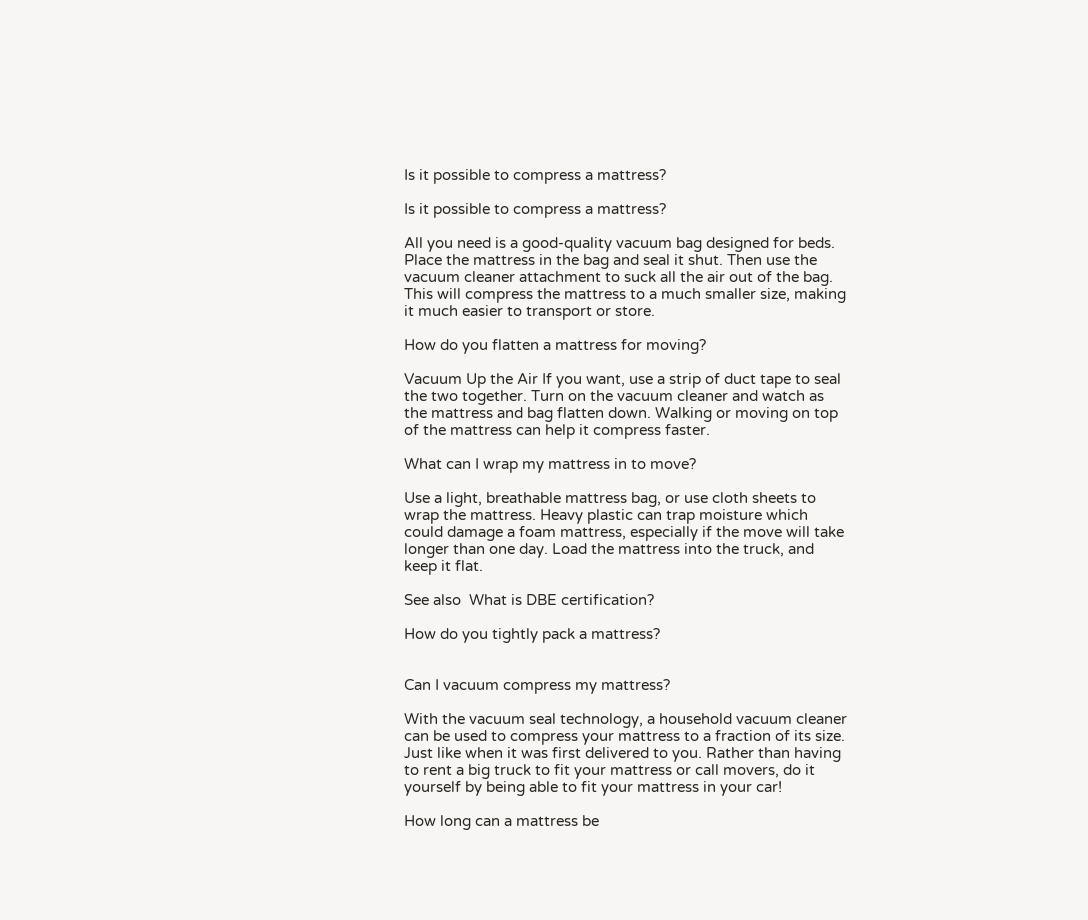Is it possible to compress a mattress?

Is it possible to compress a mattress?

All you need is a good-quality vacuum bag designed for beds. Place the mattress in the bag and seal it shut. Then use the vacuum cleaner attachment to suck all the air out of the bag. This will compress the mattress to a much smaller size, making it much easier to transport or store.

How do you flatten a mattress for moving?

Vacuum Up the Air If you want, use a strip of duct tape to seal the two together. Turn on the vacuum cleaner and watch as the mattress and bag flatten down. Walking or moving on top of the mattress can help it compress faster.

What can I wrap my mattress in to move?

Use a light, breathable mattress bag, or use cloth sheets to wrap the mattress. Heavy plastic can trap moisture which could damage a foam mattress, especially if the move will take longer than one day. Load the mattress into the truck, and keep it flat.

See also  What is DBE certification?

How do you tightly pack a mattress?


Can I vacuum compress my mattress?

With the vacuum seal technology, a household vacuum cleaner can be used to compress your mattress to a fraction of its size. Just like when it was first delivered to you. Rather than having to rent a big truck to fit your mattress or call movers, do it yourself by being able to fit your mattress in your car!

How long can a mattress be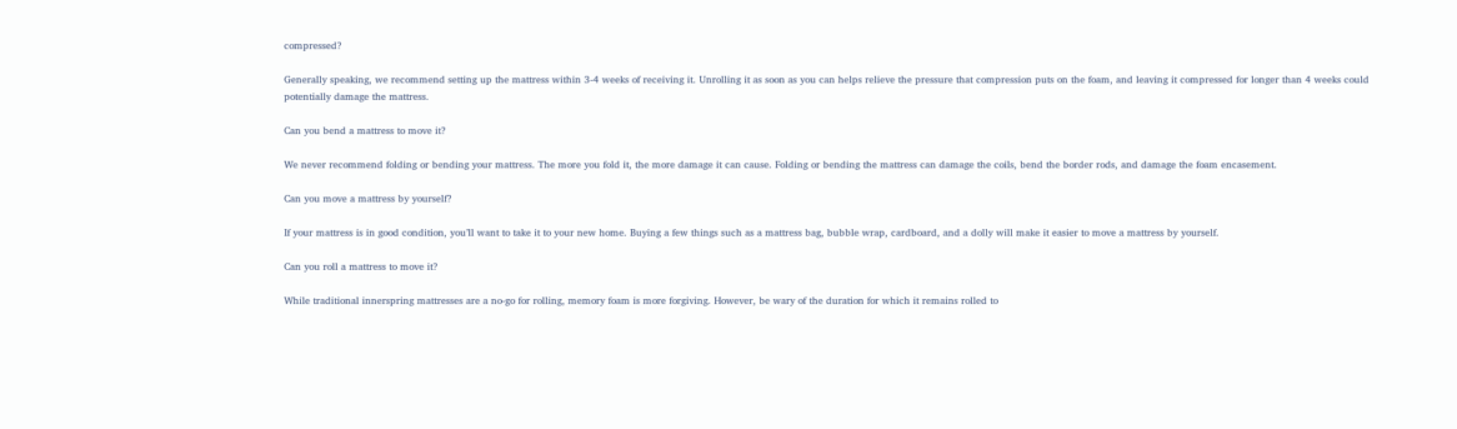compressed?

Generally speaking, we recommend setting up the mattress within 3-4 weeks of receiving it. Unrolling it as soon as you can helps relieve the pressure that compression puts on the foam, and leaving it compressed for longer than 4 weeks could potentially damage the mattress.

Can you bend a mattress to move it?

We never recommend folding or bending your mattress. The more you fold it, the more damage it can cause. Folding or bending the mattress can damage the coils, bend the border rods, and damage the foam encasement.

Can you move a mattress by yourself?

If your mattress is in good condition, you’ll want to take it to your new home. Buying a few things such as a mattress bag, bubble wrap, cardboard, and a dolly will make it easier to move a mattress by yourself.

Can you roll a mattress to move it?

While traditional innerspring mattresses are a no-go for rolling, memory foam is more forgiving. However, be wary of the duration for which it remains rolled to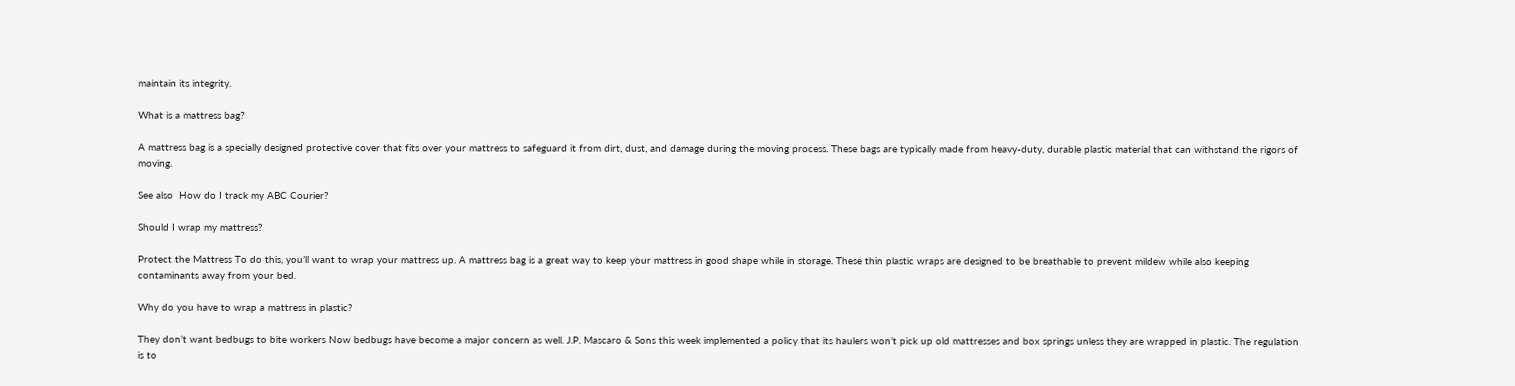maintain its integrity.

What is a mattress bag?

A mattress bag is a specially designed protective cover that fits over your mattress to safeguard it from dirt, dust, and damage during the moving process. These bags are typically made from heavy-duty, durable plastic material that can withstand the rigors of moving.

See also  How do I track my ABC Courier?

Should I wrap my mattress?

Protect the Mattress To do this, you’ll want to wrap your mattress up. A mattress bag is a great way to keep your mattress in good shape while in storage. These thin plastic wraps are designed to be breathable to prevent mildew while also keeping contaminants away from your bed.

Why do you have to wrap a mattress in plastic?

They don’t want bedbugs to bite workers Now bedbugs have become a major concern as well. J.P. Mascaro & Sons this week implemented a policy that its haulers won’t pick up old mattresses and box springs unless they are wrapped in plastic. The regulation is to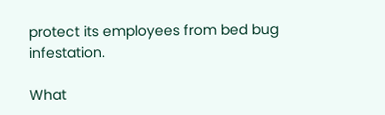protect its employees from bed bug infestation.

What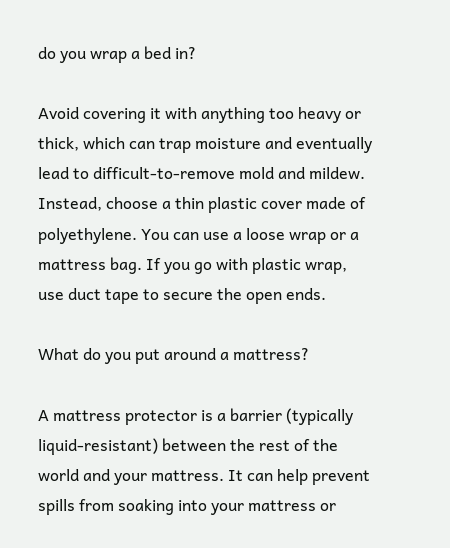do you wrap a bed in?

Avoid covering it with anything too heavy or thick, which can trap moisture and eventually lead to difficult-to-remove mold and mildew. Instead, choose a thin plastic cover made of polyethylene. You can use a loose wrap or a mattress bag. If you go with plastic wrap, use duct tape to secure the open ends.

What do you put around a mattress?

A mattress protector is a barrier (typically liquid-resistant) between the rest of the world and your mattress. It can help prevent spills from soaking into your mattress or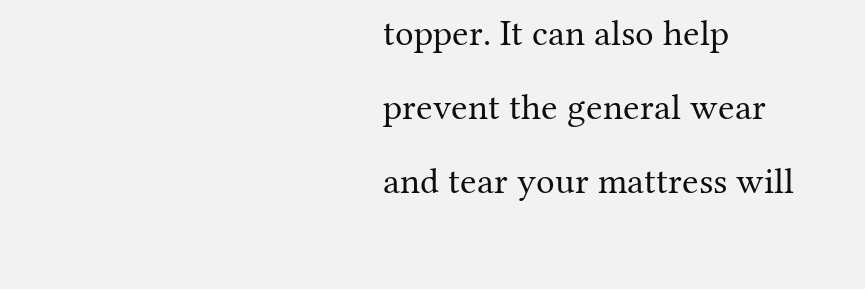topper. It can also help prevent the general wear and tear your mattress will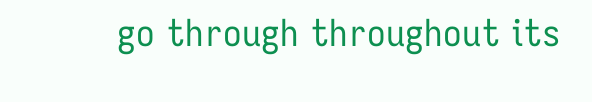go through throughout its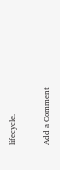lifecycle.

Add a Comment